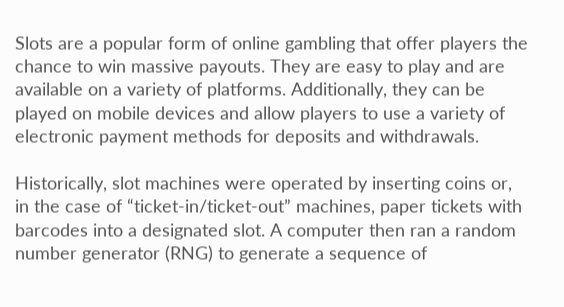Slots are a popular form of online gambling that offer players the chance to win massive payouts. They are easy to play and are available on a variety of platforms. Additionally, they can be played on mobile devices and allow players to use a variety of electronic payment methods for deposits and withdrawals.

Historically, slot machines were operated by inserting coins or, in the case of “ticket-in/ticket-out” machines, paper tickets with barcodes into a designated slot. A computer then ran a random number generator (RNG) to generate a sequence of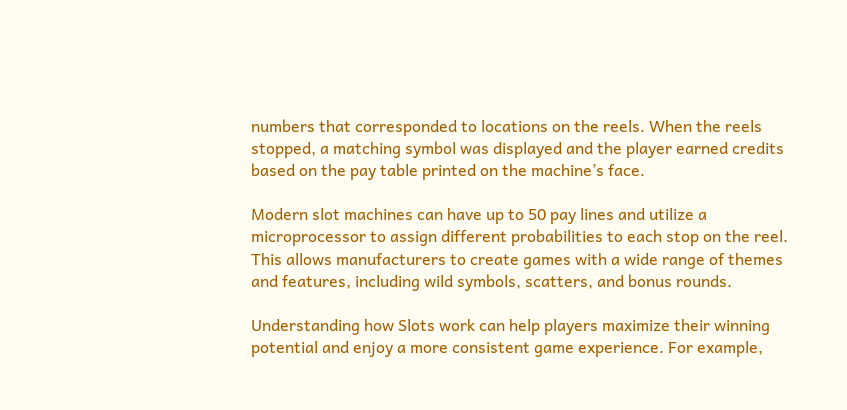numbers that corresponded to locations on the reels. When the reels stopped, a matching symbol was displayed and the player earned credits based on the pay table printed on the machine’s face.

Modern slot machines can have up to 50 pay lines and utilize a microprocessor to assign different probabilities to each stop on the reel. This allows manufacturers to create games with a wide range of themes and features, including wild symbols, scatters, and bonus rounds.

Understanding how Slots work can help players maximize their winning potential and enjoy a more consistent game experience. For example,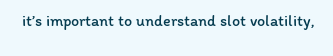it’s important to understand slot volatility,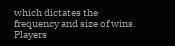which dictates the frequency and size of wins. Players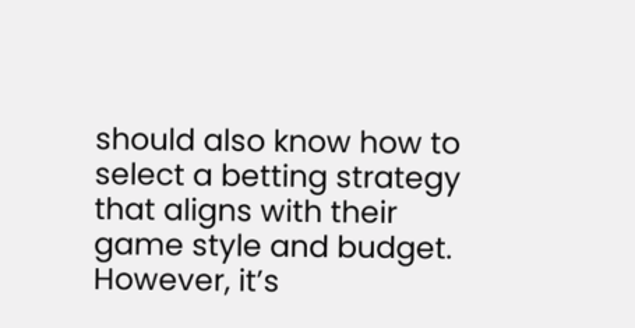should also know how to select a betting strategy that aligns with their game style and budget. However, it’s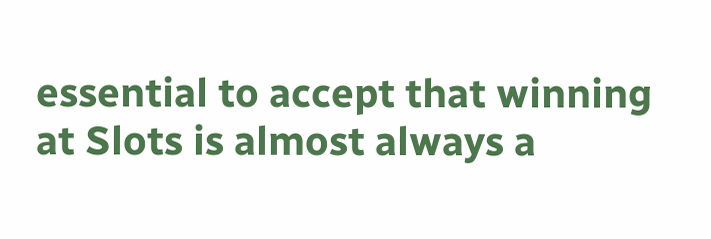essential to accept that winning at Slots is almost always a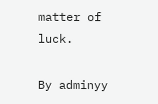matter of luck.

By adminyy